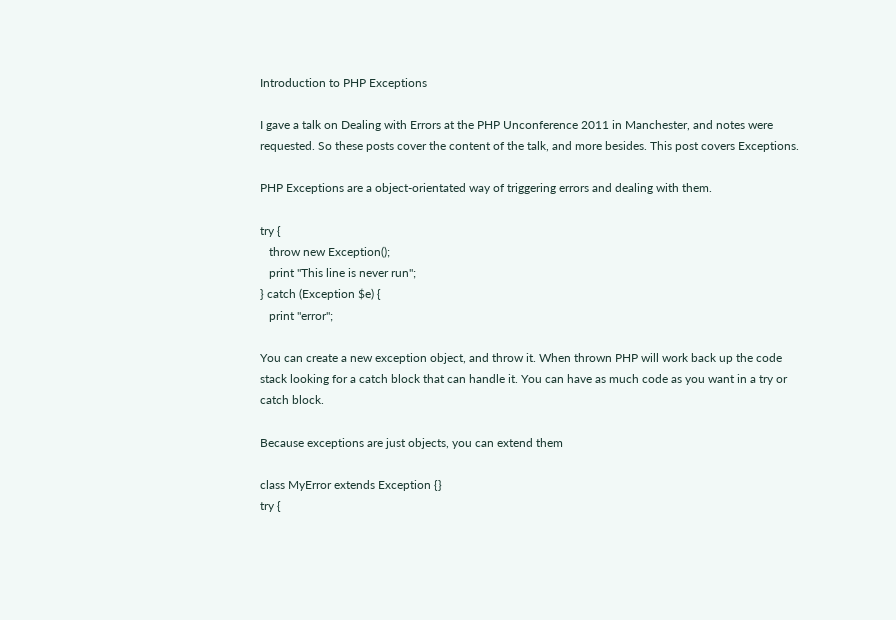Introduction to PHP Exceptions

I gave a talk on Dealing with Errors at the PHP Unconference 2011 in Manchester, and notes were requested. So these posts cover the content of the talk, and more besides. This post covers Exceptions.

PHP Exceptions are a object-orientated way of triggering errors and dealing with them.

try {
   throw new Exception();
   print "This line is never run";
} catch (Exception $e) {
   print "error";

You can create a new exception object, and throw it. When thrown PHP will work back up the code stack looking for a catch block that can handle it. You can have as much code as you want in a try or catch block.

Because exceptions are just objects, you can extend them

class MyError extends Exception {}
try {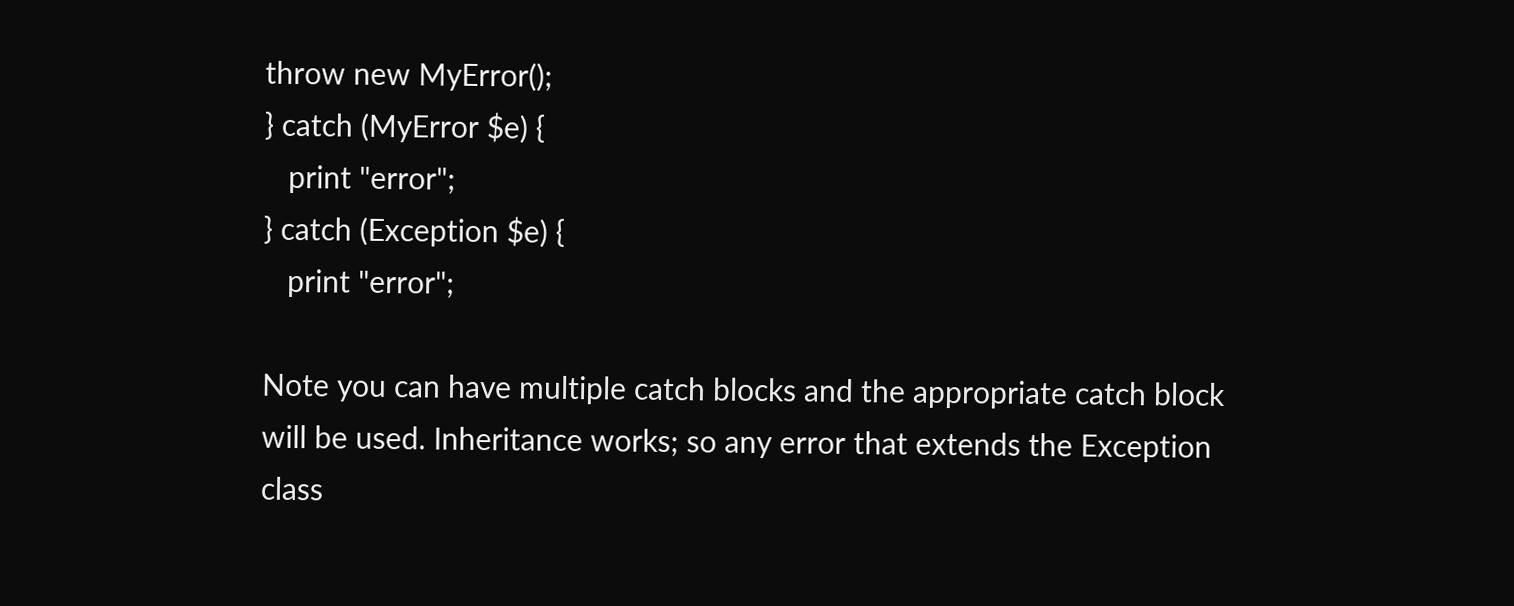throw new MyError();
} catch (MyError $e) {
   print "error";
} catch (Exception $e) {
   print "error";

Note you can have multiple catch blocks and the appropriate catch block will be used. Inheritance works; so any error that extends the Exception class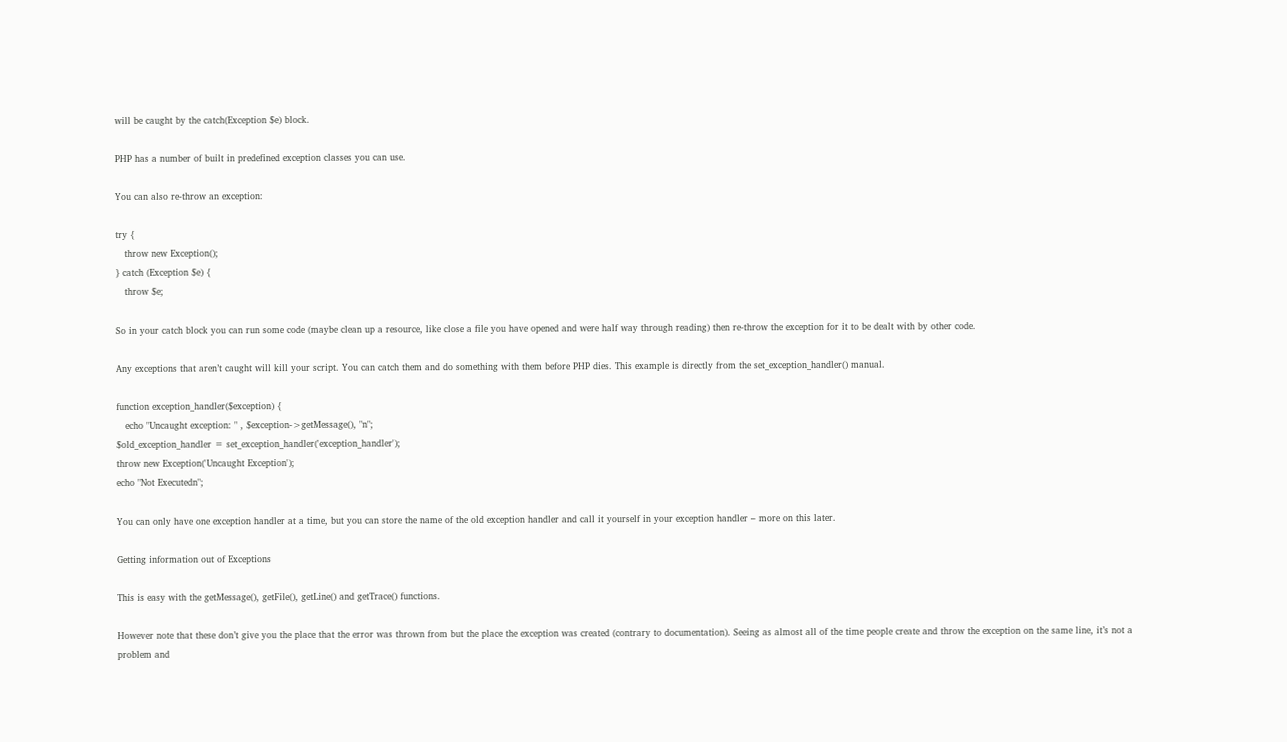will be caught by the catch(Exception $e) block.

PHP has a number of built in predefined exception classes you can use.

You can also re-throw an exception:

try {
   throw new Exception();
} catch (Exception $e) {
   throw $e;

So in your catch block you can run some code (maybe clean up a resource, like close a file you have opened and were half way through reading) then re-throw the exception for it to be dealt with by other code.

Any exceptions that aren’t caught will kill your script. You can catch them and do something with them before PHP dies. This example is directly from the set_exception_handler() manual.

function exception_handler($exception) {
   echo "Uncaught exception: " , $exception->getMessage(), "n";
$old_exception_handler = set_exception_handler('exception_handler');
throw new Exception('Uncaught Exception');
echo "Not Executedn";

You can only have one exception handler at a time, but you can store the name of the old exception handler and call it yourself in your exception handler – more on this later.

Getting information out of Exceptions

This is easy with the getMessage(), getFile(), getLine() and getTrace() functions.

However note that these don’t give you the place that the error was thrown from but the place the exception was created (contrary to documentation). Seeing as almost all of the time people create and throw the exception on the same line, it’s not a problem and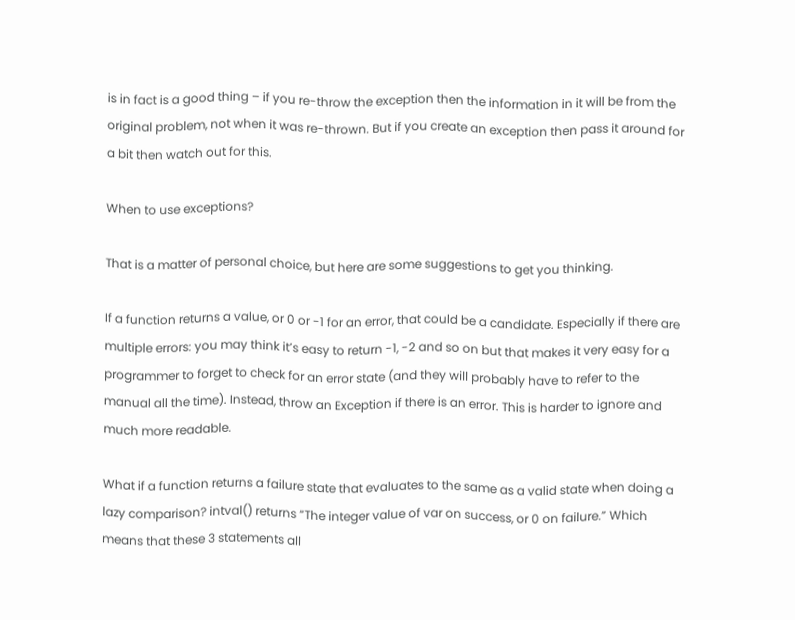is in fact is a good thing – if you re-throw the exception then the information in it will be from the original problem, not when it was re-thrown. But if you create an exception then pass it around for a bit then watch out for this.

When to use exceptions?

That is a matter of personal choice, but here are some suggestions to get you thinking.

If a function returns a value, or 0 or -1 for an error, that could be a candidate. Especially if there are multiple errors: you may think it’s easy to return -1, -2 and so on but that makes it very easy for a programmer to forget to check for an error state (and they will probably have to refer to the manual all the time). Instead, throw an Exception if there is an error. This is harder to ignore and much more readable.

What if a function returns a failure state that evaluates to the same as a valid state when doing a lazy comparison? intval() returns “The integer value of var on success, or 0 on failure.” Which means that these 3 statements all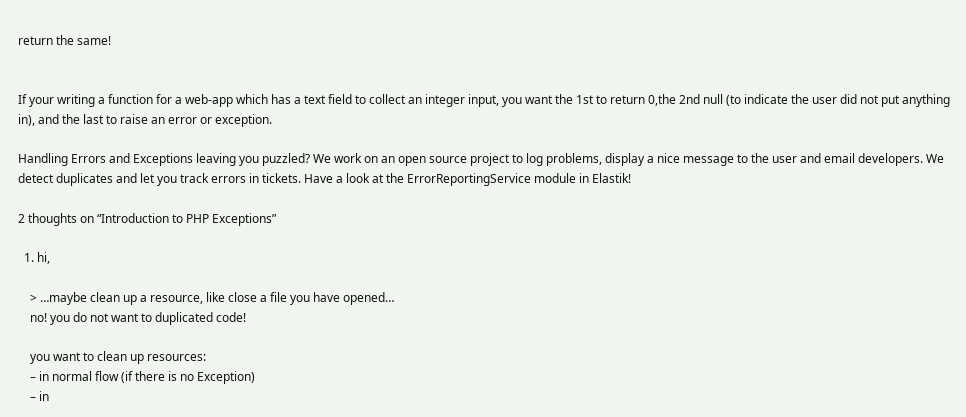return the same!


If your writing a function for a web-app which has a text field to collect an integer input, you want the 1st to return 0,the 2nd null (to indicate the user did not put anything in), and the last to raise an error or exception.

Handling Errors and Exceptions leaving you puzzled? We work on an open source project to log problems, display a nice message to the user and email developers. We detect duplicates and let you track errors in tickets. Have a look at the ErrorReportingService module in Elastik!

2 thoughts on “Introduction to PHP Exceptions”

  1. hi,

    > …maybe clean up a resource, like close a file you have opened…
    no! you do not want to duplicated code!

    you want to clean up resources:
    – in normal flow (if there is no Exception)
    – in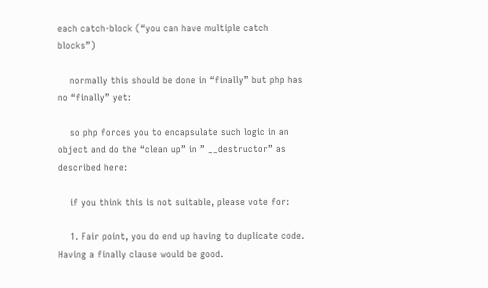each catch-block (“you can have multiple catch blocks”)

    normally this should be done in “finally” but php has no “finally” yet:

    so php forces you to encapsulate such logic in an object and do the “clean up” in ” __destructor” as described here:

    if you think this is not suitable, please vote for:

    1. Fair point, you do end up having to duplicate code. Having a finally clause would be good.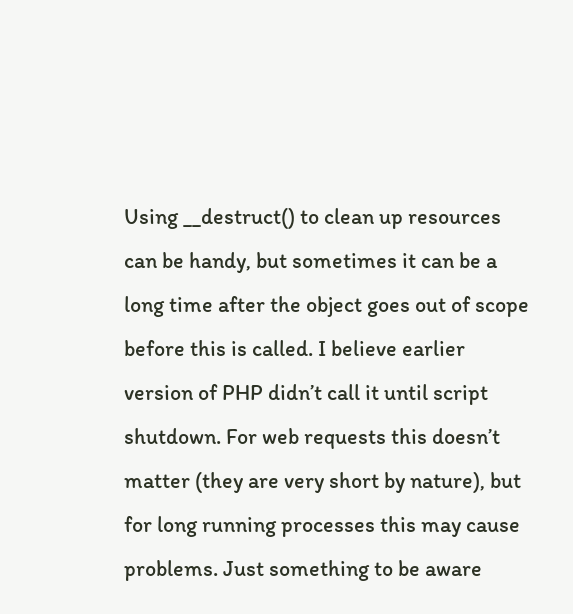Using __destruct() to clean up resources can be handy, but sometimes it can be a long time after the object goes out of scope before this is called. I believe earlier version of PHP didn’t call it until script shutdown. For web requests this doesn’t matter (they are very short by nature), but for long running processes this may cause problems. Just something to be aware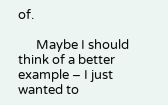of.

      Maybe I should think of a better example – I just wanted to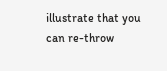illustrate that you can re-throw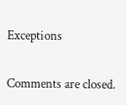Exceptions

Comments are closed.